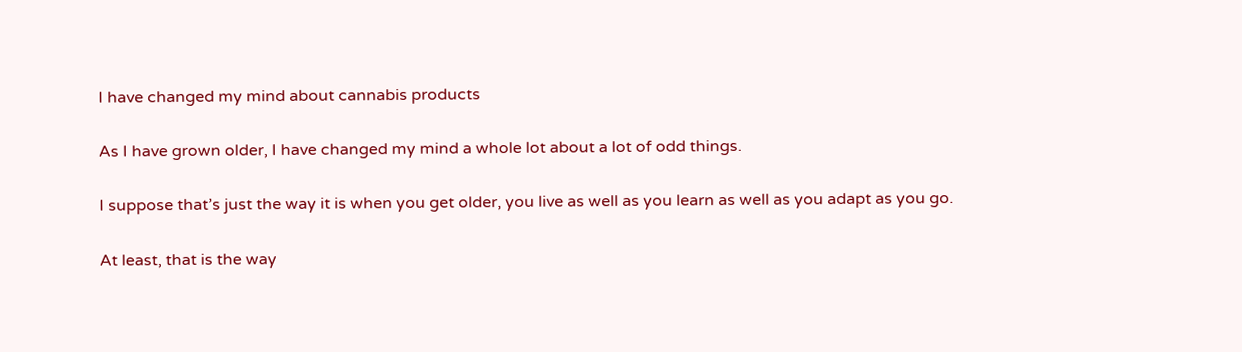I have changed my mind about cannabis products

As I have grown older, I have changed my mind a whole lot about a lot of odd things.

I suppose that’s just the way it is when you get older, you live as well as you learn as well as you adapt as you go.

At least, that is the way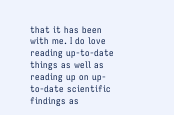that it has been with me. I do love reading up-to-date things as well as reading up on up-to-date scientific findings as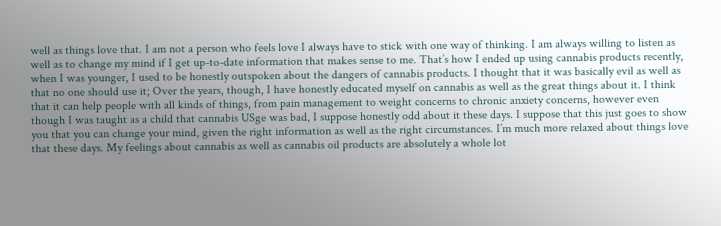well as things love that. I am not a person who feels love I always have to stick with one way of thinking. I am always willing to listen as well as to change my mind if I get up-to-date information that makes sense to me. That’s how I ended up using cannabis products recently, when I was younger, I used to be honestly outspoken about the dangers of cannabis products. I thought that it was basically evil as well as that no one should use it; Over the years, though, I have honestly educated myself on cannabis as well as the great things about it. I think that it can help people with all kinds of things, from pain management to weight concerns to chronic anxiety concerns, however even though I was taught as a child that cannabis USge was bad, I suppose honestly odd about it these days. I suppose that this just goes to show you that you can change your mind, given the right information as well as the right circumstances. I’m much more relaxed about things love that these days. My feelings about cannabis as well as cannabis oil products are absolutely a whole lot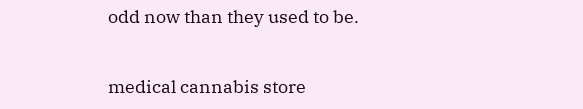odd now than they used to be.


medical cannabis store